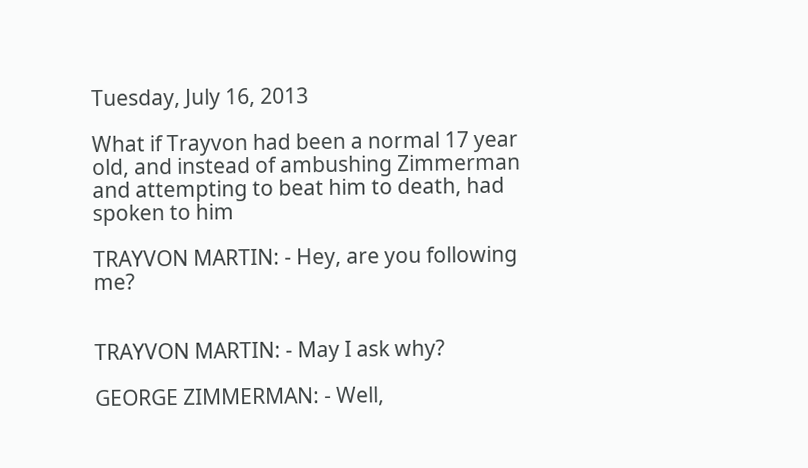Tuesday, July 16, 2013

What if Trayvon had been a normal 17 year old, and instead of ambushing Zimmerman and attempting to beat him to death, had spoken to him

TRAYVON MARTIN: - Hey, are you following me?


TRAYVON MARTIN: - May I ask why?

GEORGE ZIMMERMAN: - Well,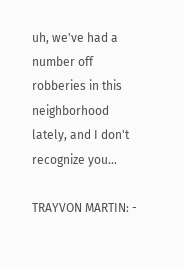uh, we've had a number off robberies in this neighborhood lately, and I don't recognize you...

TRAYVON MARTIN: -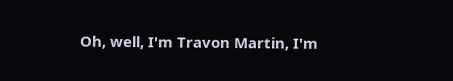Oh, well, I'm Travon Martin, I'm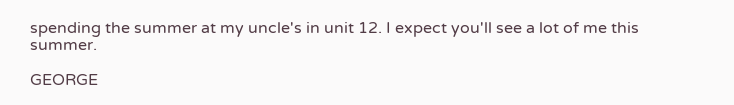spending the summer at my uncle's in unit 12. I expect you'll see a lot of me this summer.

GEORGE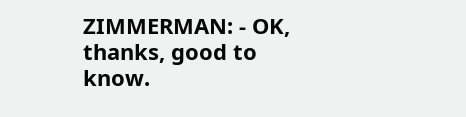ZIMMERMAN: - OK, thanks, good to know.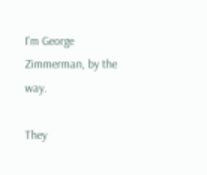I'm George Zimmerman, by the way.

They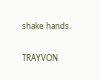shake hands.

TRAYVON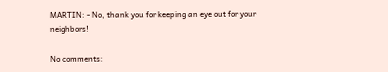MARTIN: - No, thank you for keeping an eye out for your neighbors!

No comments: